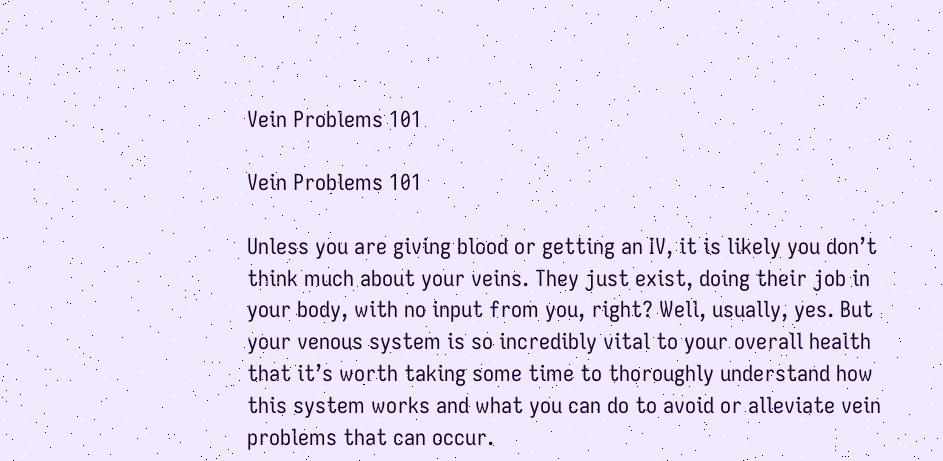Vein Problems 101

Vein Problems 101

Unless you are giving blood or getting an IV, it is likely you don’t think much about your veins. They just exist, doing their job in your body, with no input from you, right? Well, usually, yes. But your venous system is so incredibly vital to your overall health that it’s worth taking some time to thoroughly understand how this system works and what you can do to avoid or alleviate vein problems that can occur.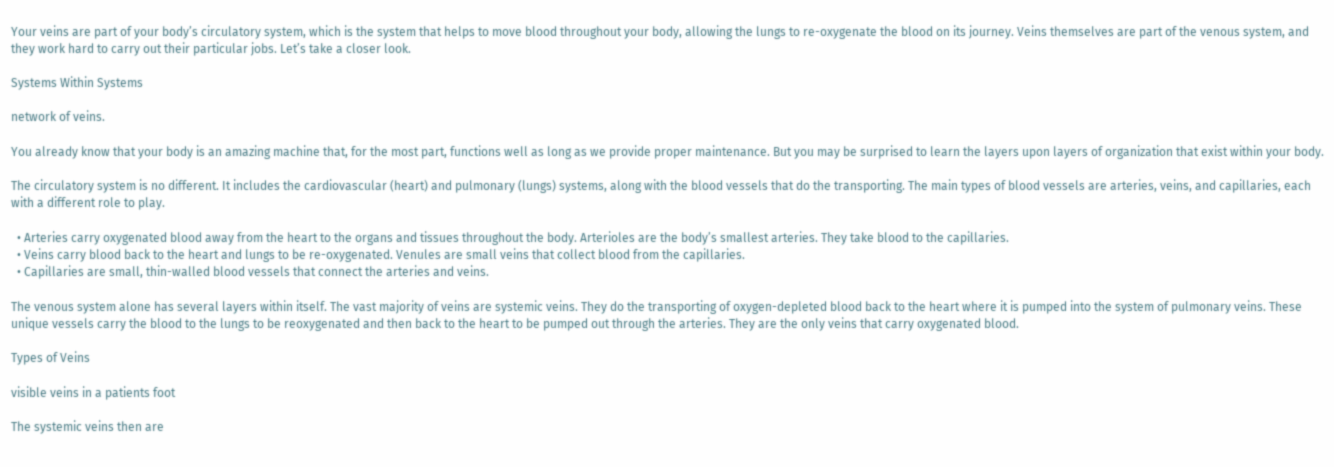Your veins are part of your body’s circulatory system, which is the system that helps to move blood throughout your body, allowing the lungs to re-oxygenate the blood on its journey. Veins themselves are part of the venous system, and they work hard to carry out their particular jobs. Let’s take a closer look.

Systems Within Systems

network of veins.

You already know that your body is an amazing machine that, for the most part, functions well as long as we provide proper maintenance. But you may be surprised to learn the layers upon layers of organization that exist within your body.

The circulatory system is no different. It includes the cardiovascular (heart) and pulmonary (lungs) systems, along with the blood vessels that do the transporting. The main types of blood vessels are arteries, veins, and capillaries, each with a different role to play.

  • Arteries carry oxygenated blood away from the heart to the organs and tissues throughout the body. Arterioles are the body’s smallest arteries. They take blood to the capillaries.
  • Veins carry blood back to the heart and lungs to be re-oxygenated. Venules are small veins that collect blood from the capillaries.
  • Capillaries are small, thin-walled blood vessels that connect the arteries and veins.

The venous system alone has several layers within itself. The vast majority of veins are systemic veins. They do the transporting of oxygen-depleted blood back to the heart where it is pumped into the system of pulmonary veins. These unique vessels carry the blood to the lungs to be reoxygenated and then back to the heart to be pumped out through the arteries. They are the only veins that carry oxygenated blood.

Types of Veins

visible veins in a patients foot

The systemic veins then are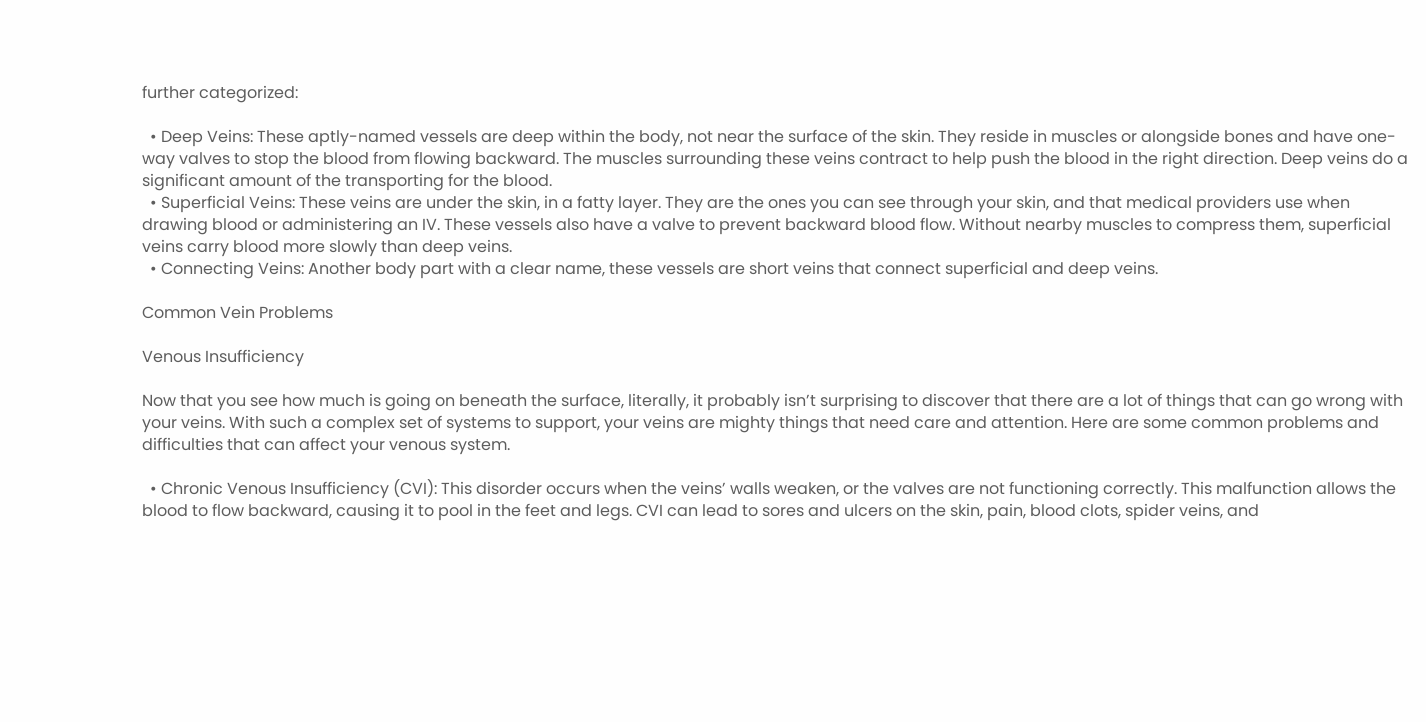further categorized:

  • Deep Veins: These aptly-named vessels are deep within the body, not near the surface of the skin. They reside in muscles or alongside bones and have one-way valves to stop the blood from flowing backward. The muscles surrounding these veins contract to help push the blood in the right direction. Deep veins do a significant amount of the transporting for the blood.
  • Superficial Veins: These veins are under the skin, in a fatty layer. They are the ones you can see through your skin, and that medical providers use when drawing blood or administering an IV. These vessels also have a valve to prevent backward blood flow. Without nearby muscles to compress them, superficial veins carry blood more slowly than deep veins.
  • Connecting Veins: Another body part with a clear name, these vessels are short veins that connect superficial and deep veins.

Common Vein Problems

Venous Insufficiency

Now that you see how much is going on beneath the surface, literally, it probably isn’t surprising to discover that there are a lot of things that can go wrong with your veins. With such a complex set of systems to support, your veins are mighty things that need care and attention. Here are some common problems and difficulties that can affect your venous system.

  • Chronic Venous Insufficiency (CVI): This disorder occurs when the veins’ walls weaken, or the valves are not functioning correctly. This malfunction allows the blood to flow backward, causing it to pool in the feet and legs. CVI can lead to sores and ulcers on the skin, pain, blood clots, spider veins, and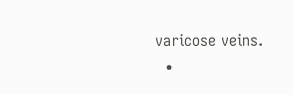varicose veins.
  •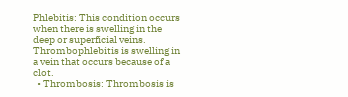Phlebitis: This condition occurs when there is swelling in the deep or superficial veins. Thrombophlebitis is swelling in a vein that occurs because of a clot.
  • Thrombosis: Thrombosis is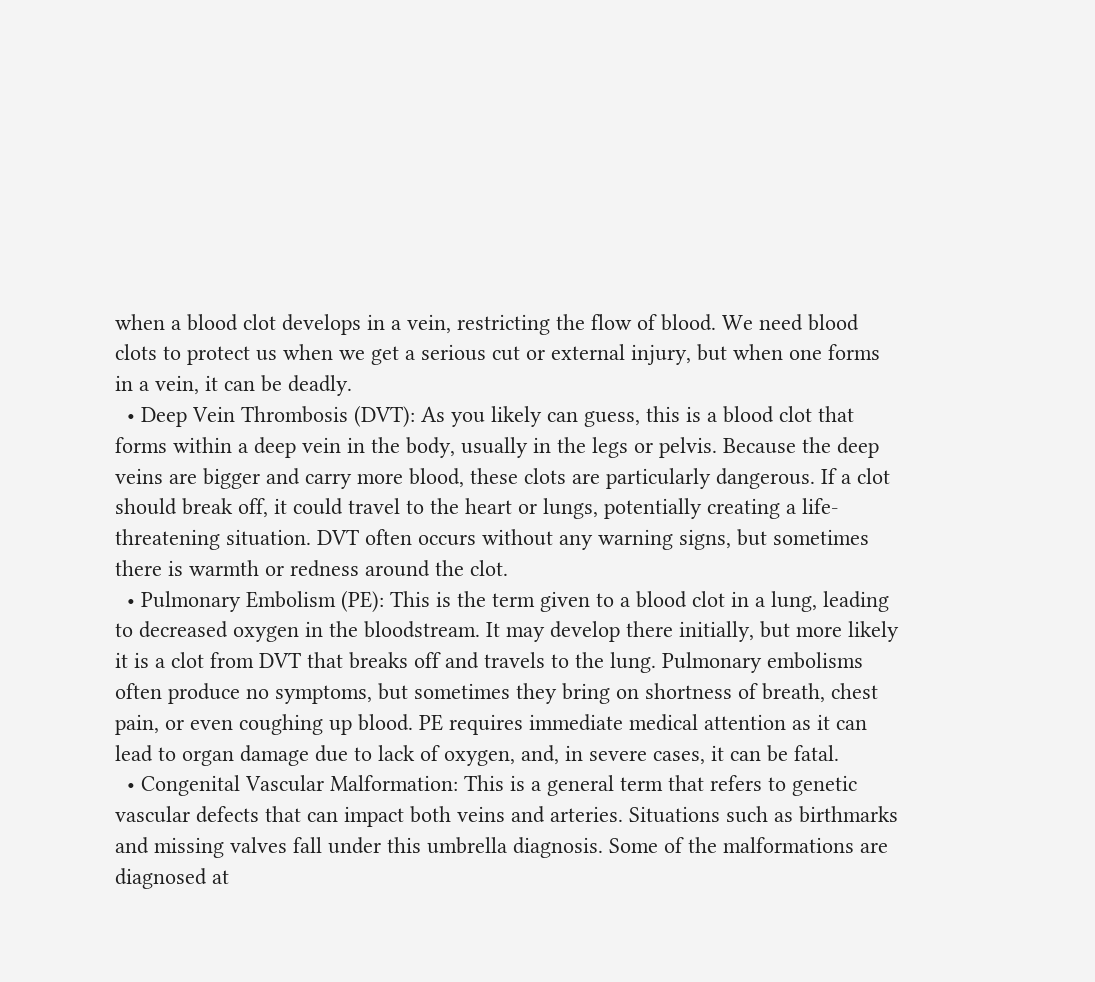when a blood clot develops in a vein, restricting the flow of blood. We need blood clots to protect us when we get a serious cut or external injury, but when one forms in a vein, it can be deadly.
  • Deep Vein Thrombosis (DVT): As you likely can guess, this is a blood clot that forms within a deep vein in the body, usually in the legs or pelvis. Because the deep veins are bigger and carry more blood, these clots are particularly dangerous. If a clot should break off, it could travel to the heart or lungs, potentially creating a life-threatening situation. DVT often occurs without any warning signs, but sometimes there is warmth or redness around the clot.
  • Pulmonary Embolism (PE): This is the term given to a blood clot in a lung, leading to decreased oxygen in the bloodstream. It may develop there initially, but more likely it is a clot from DVT that breaks off and travels to the lung. Pulmonary embolisms often produce no symptoms, but sometimes they bring on shortness of breath, chest pain, or even coughing up blood. PE requires immediate medical attention as it can lead to organ damage due to lack of oxygen, and, in severe cases, it can be fatal.
  • Congenital Vascular Malformation: This is a general term that refers to genetic vascular defects that can impact both veins and arteries. Situations such as birthmarks and missing valves fall under this umbrella diagnosis. Some of the malformations are diagnosed at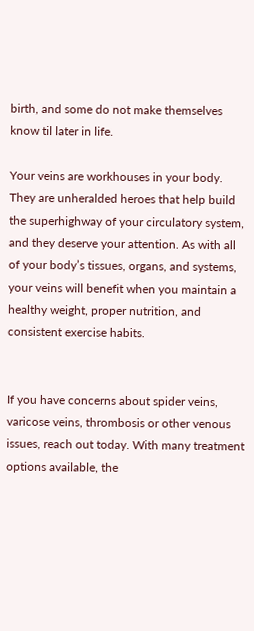birth, and some do not make themselves know til later in life.

Your veins are workhouses in your body. They are unheralded heroes that help build the superhighway of your circulatory system, and they deserve your attention. As with all of your body’s tissues, organs, and systems, your veins will benefit when you maintain a healthy weight, proper nutrition, and consistent exercise habits.


If you have concerns about spider veins, varicose veins, thrombosis or other venous issues, reach out today. With many treatment options available, the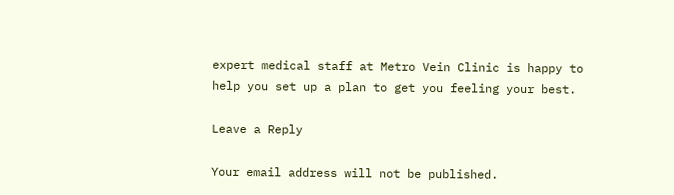expert medical staff at Metro Vein Clinic is happy to help you set up a plan to get you feeling your best.

Leave a Reply

Your email address will not be published.